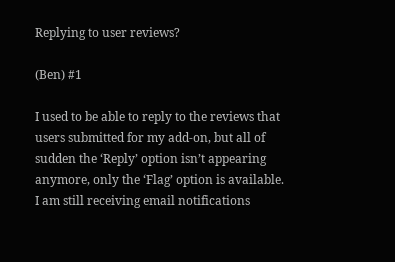Replying to user reviews?

(Ben) #1

I used to be able to reply to the reviews that users submitted for my add-on, but all of sudden the ‘Reply’ option isn’t appearing anymore, only the ‘Flag’ option is available. I am still receiving email notifications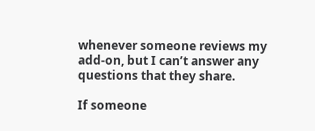whenever someone reviews my add-on, but I can’t answer any questions that they share.

If someone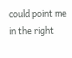could point me in the right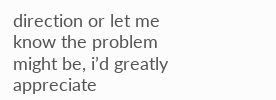direction or let me know the problem might be, i’d greatly appreciate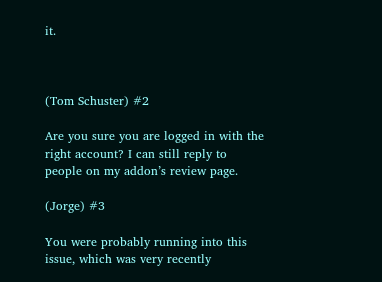it.



(Tom Schuster) #2

Are you sure you are logged in with the right account? I can still reply to people on my addon’s review page.

(Jorge) #3

You were probably running into this issue, which was very recently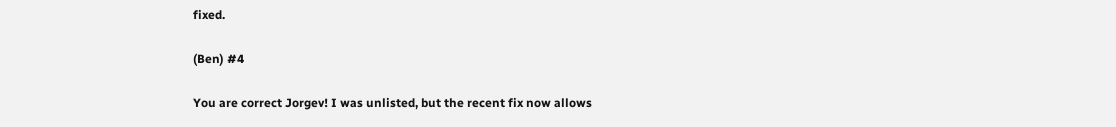fixed.

(Ben) #4

You are correct Jorgev! I was unlisted, but the recent fix now allows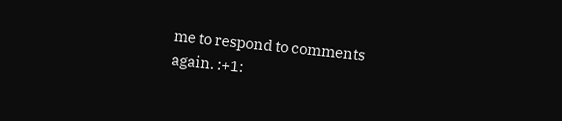me to respond to comments again. :+1: